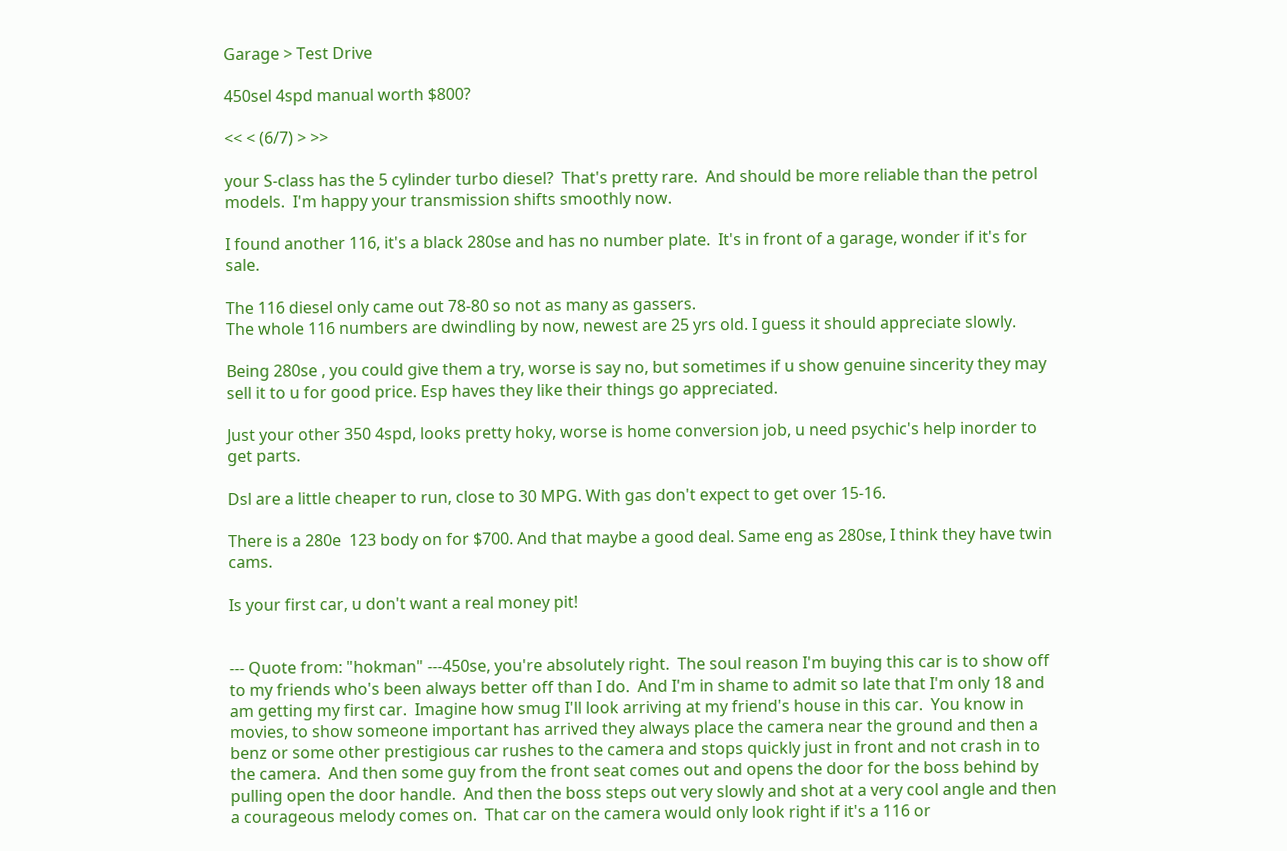Garage > Test Drive

450sel 4spd manual worth $800?

<< < (6/7) > >>

your S-class has the 5 cylinder turbo diesel?  That's pretty rare.  And should be more reliable than the petrol models.  I'm happy your transmission shifts smoothly now.

I found another 116, it's a black 280se and has no number plate.  It's in front of a garage, wonder if it's for sale.

The 116 diesel only came out 78-80 so not as many as gassers.
The whole 116 numbers are dwindling by now, newest are 25 yrs old. I guess it should appreciate slowly.

Being 280se , you could give them a try, worse is say no, but sometimes if u show genuine sincerity they may sell it to u for good price. Esp haves they like their things go appreciated.

Just your other 350 4spd, looks pretty hoky, worse is home conversion job, u need psychic's help inorder to get parts.

Dsl are a little cheaper to run, close to 30 MPG. With gas don't expect to get over 15-16.

There is a 280e  123 body on for $700. And that maybe a good deal. Same eng as 280se, I think they have twin cams.

Is your first car, u don't want a real money pit!


--- Quote from: "hokman" ---450se, you're absolutely right.  The soul reason I'm buying this car is to show off to my friends who's been always better off than I do.  And I'm in shame to admit so late that I'm only 18 and am getting my first car.  Imagine how smug I'll look arriving at my friend's house in this car.  You know in movies, to show someone important has arrived they always place the camera near the ground and then a benz or some other prestigious car rushes to the camera and stops quickly just in front and not crash in to the camera.  And then some guy from the front seat comes out and opens the door for the boss behind by pulling open the door handle.  And then the boss steps out very slowly and shot at a very cool angle and then a courageous melody comes on.  That car on the camera would only look right if it's a 116 or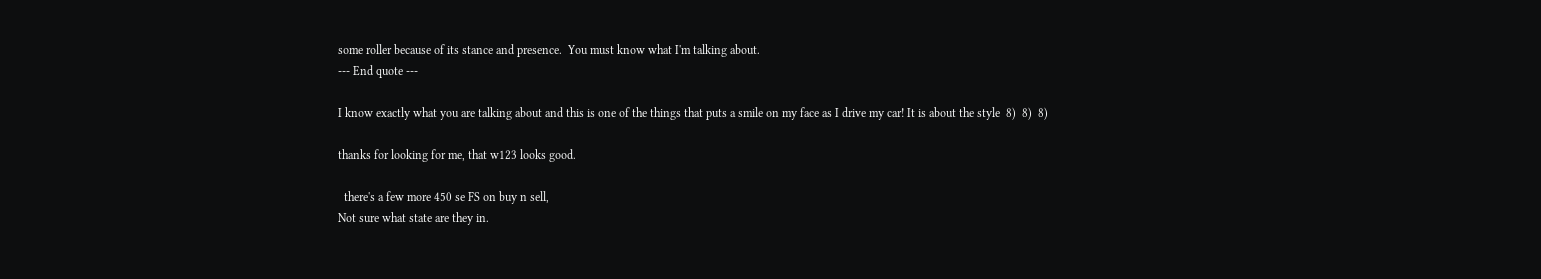some roller because of its stance and presence.  You must know what I'm talking about.
--- End quote ---

I know exactly what you are talking about and this is one of the things that puts a smile on my face as I drive my car! It is about the style  8)  8)  8)

thanks for looking for me, that w123 looks good.

  there's a few more 450 se FS on buy n sell,
Not sure what state are they in.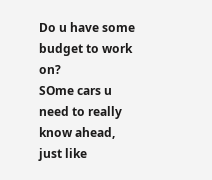Do u have some budget to work on?
SOme cars u need to really know ahead, just like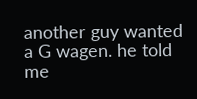another guy wanted a G wagen. he told me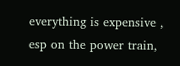everything is expensive , esp on the power train,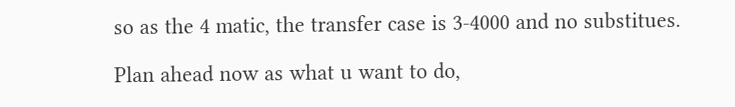so as the 4 matic, the transfer case is 3-4000 and no substitues.

Plan ahead now as what u want to do,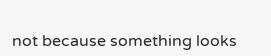not because something looks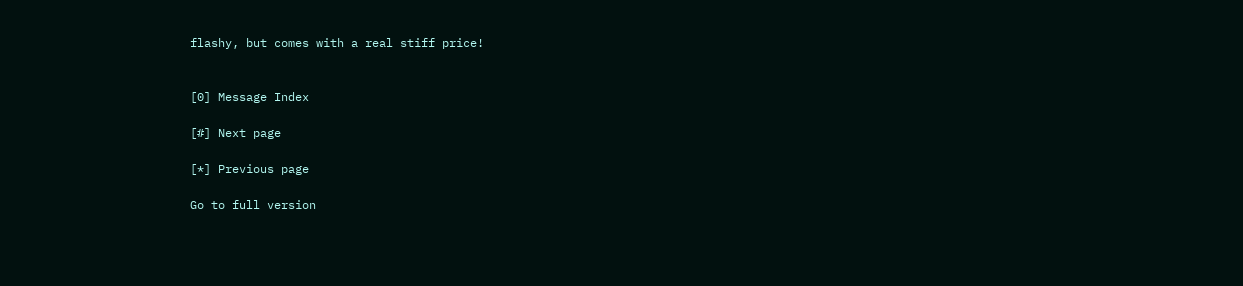flashy, but comes with a real stiff price!


[0] Message Index

[#] Next page

[*] Previous page

Go to full version